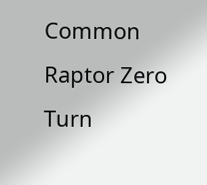Common Raptor Zero Turn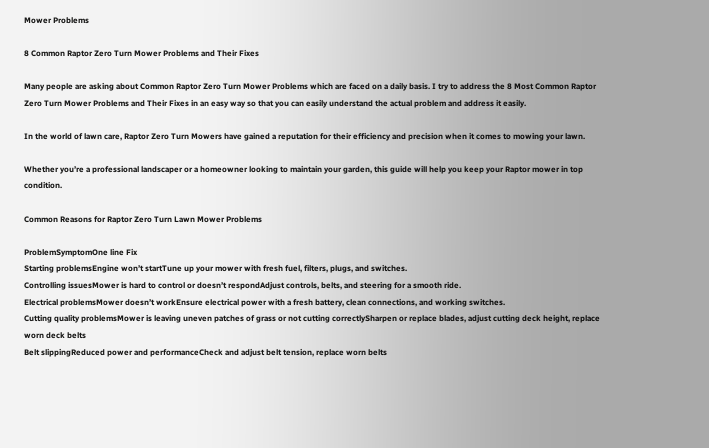Mower Problems

8 Common Raptor Zero Turn Mower Problems and Their Fixes

Many people are asking about Common Raptor Zero Turn Mower Problems which are faced on a daily basis. I try to address the 8 Most Common Raptor Zero Turn Mower Problems and Their Fixes in an easy way so that you can easily understand the actual problem and address it easily.

In the world of lawn care, Raptor Zero Turn Mowers have gained a reputation for their efficiency and precision when it comes to mowing your lawn.

Whether you’re a professional landscaper or a homeowner looking to maintain your garden, this guide will help you keep your Raptor mower in top condition.

Common Reasons for Raptor Zero Turn Lawn Mower Problems

ProblemSymptomOne line Fix
Starting problemsEngine won’t startTune up your mower with fresh fuel, filters, plugs, and switches.
Controlling issuesMower is hard to control or doesn’t respondAdjust controls, belts, and steering for a smooth ride.
Electrical problemsMower doesn’t workEnsure electrical power with a fresh battery, clean connections, and working switches.
Cutting quality problemsMower is leaving uneven patches of grass or not cutting correctlySharpen or replace blades, adjust cutting deck height, replace worn deck belts
Belt slippingReduced power and performanceCheck and adjust belt tension, replace worn belts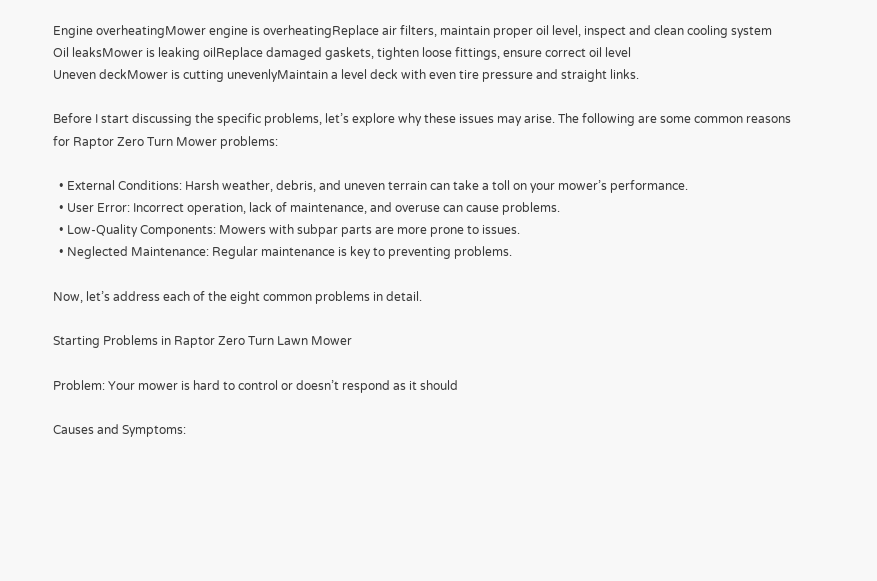Engine overheatingMower engine is overheatingReplace air filters, maintain proper oil level, inspect and clean cooling system
Oil leaksMower is leaking oilReplace damaged gaskets, tighten loose fittings, ensure correct oil level
Uneven deckMower is cutting unevenlyMaintain a level deck with even tire pressure and straight links.

Before I start discussing the specific problems, let’s explore why these issues may arise. The following are some common reasons for Raptor Zero Turn Mower problems:

  • External Conditions: Harsh weather, debris, and uneven terrain can take a toll on your mower’s performance.
  • User Error: Incorrect operation, lack of maintenance, and overuse can cause problems.
  • Low-Quality Components: Mowers with subpar parts are more prone to issues.
  • Neglected Maintenance: Regular maintenance is key to preventing problems.

Now, let’s address each of the eight common problems in detail.

Starting Problems in Raptor Zero Turn Lawn Mower

Problem: Your mower is hard to control or doesn’t respond as it should

Causes and Symptoms: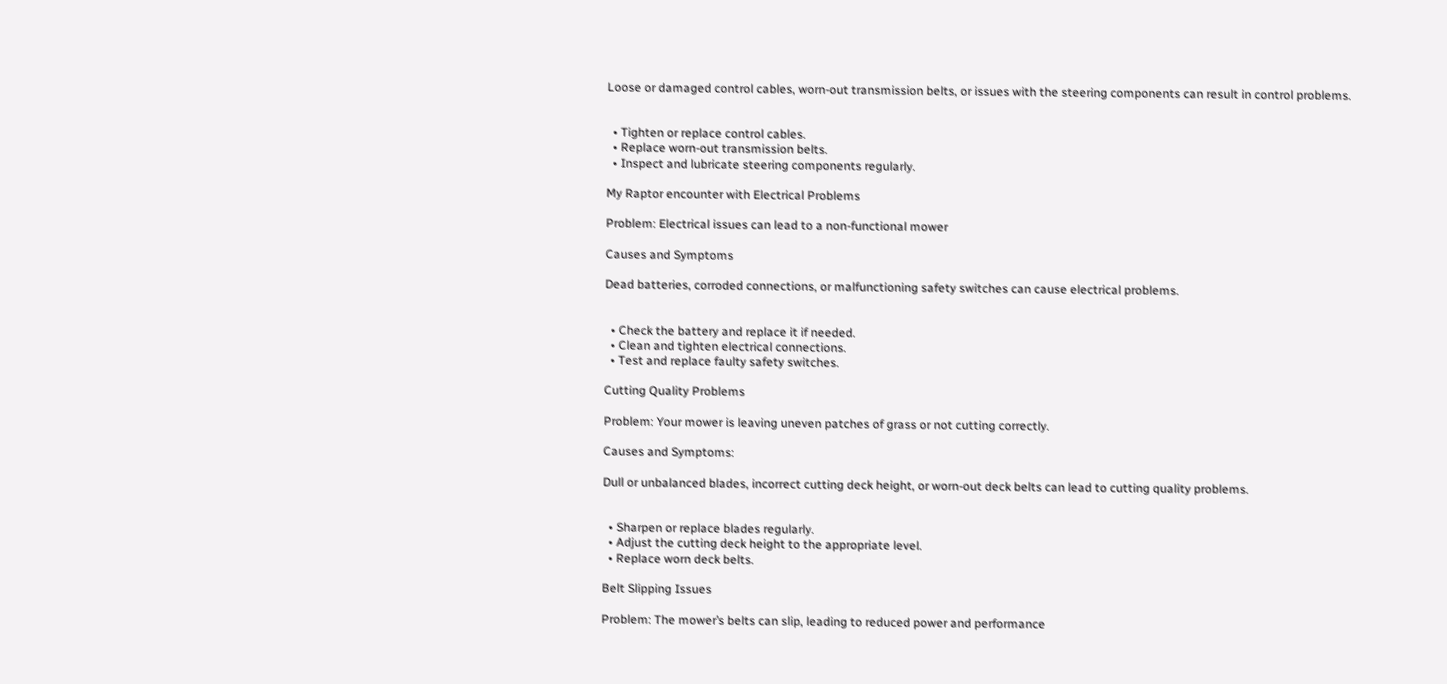Loose or damaged control cables, worn-out transmission belts, or issues with the steering components can result in control problems.


  • Tighten or replace control cables.
  • Replace worn-out transmission belts.
  • Inspect and lubricate steering components regularly.

My Raptor encounter with Electrical Problems

Problem: Electrical issues can lead to a non-functional mower

Causes and Symptoms

Dead batteries, corroded connections, or malfunctioning safety switches can cause electrical problems.


  • Check the battery and replace it if needed.
  • Clean and tighten electrical connections.
  • Test and replace faulty safety switches.

Cutting Quality Problems

Problem: Your mower is leaving uneven patches of grass or not cutting correctly.

Causes and Symptoms:

Dull or unbalanced blades, incorrect cutting deck height, or worn-out deck belts can lead to cutting quality problems.


  • Sharpen or replace blades regularly.
  • Adjust the cutting deck height to the appropriate level.
  • Replace worn deck belts.

Belt Slipping Issues

Problem: The mower’s belts can slip, leading to reduced power and performance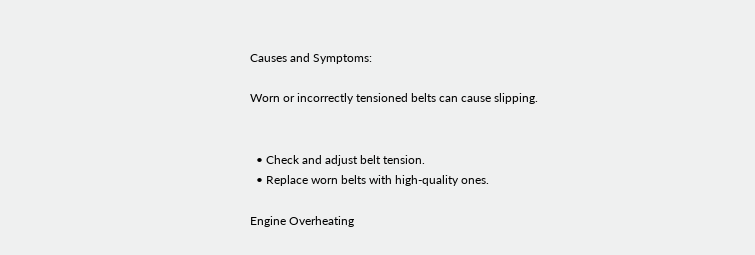Causes and Symptoms:

Worn or incorrectly tensioned belts can cause slipping.


  • Check and adjust belt tension.
  • Replace worn belts with high-quality ones.

Engine Overheating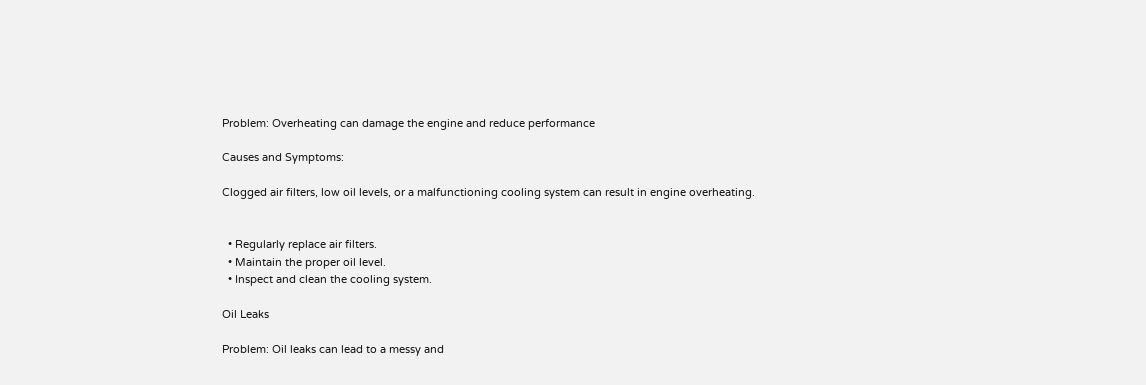Problem: Overheating can damage the engine and reduce performance

Causes and Symptoms:

Clogged air filters, low oil levels, or a malfunctioning cooling system can result in engine overheating.


  • Regularly replace air filters.
  • Maintain the proper oil level.
  • Inspect and clean the cooling system.

Oil Leaks

Problem: Oil leaks can lead to a messy and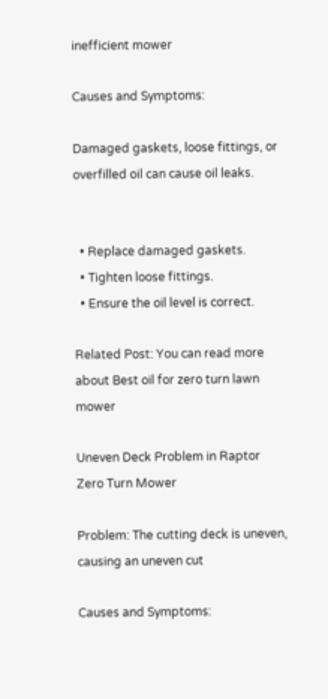inefficient mower

Causes and Symptoms:

Damaged gaskets, loose fittings, or overfilled oil can cause oil leaks.


  • Replace damaged gaskets.
  • Tighten loose fittings.
  • Ensure the oil level is correct.

Related Post: You can read more about Best oil for zero turn lawn mower

Uneven Deck Problem in Raptor Zero Turn Mower

Problem: The cutting deck is uneven, causing an uneven cut

Causes and Symptoms: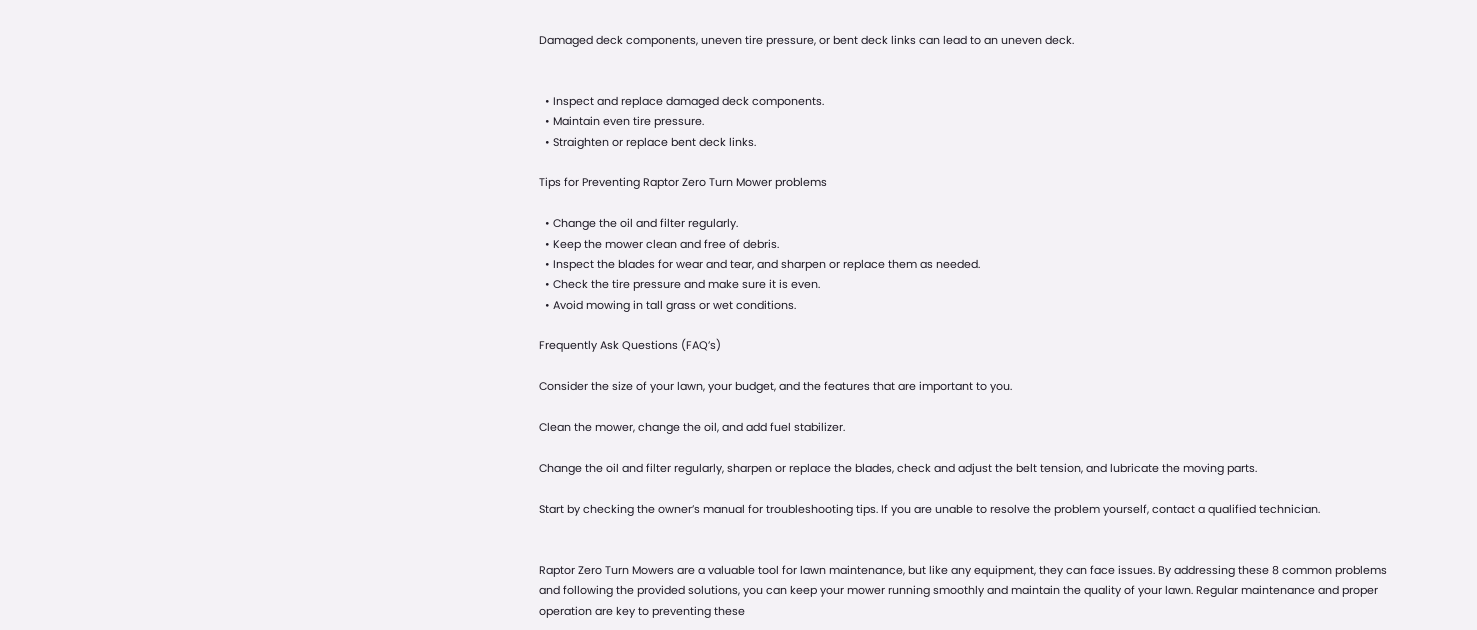Damaged deck components, uneven tire pressure, or bent deck links can lead to an uneven deck.


  • Inspect and replace damaged deck components.
  • Maintain even tire pressure.
  • Straighten or replace bent deck links.

Tips for Preventing Raptor Zero Turn Mower problems

  • Change the oil and filter regularly.
  • Keep the mower clean and free of debris.
  • Inspect the blades for wear and tear, and sharpen or replace them as needed.
  • Check the tire pressure and make sure it is even.
  • Avoid mowing in tall grass or wet conditions.

Frequently Ask Questions (FAQ’s)

Consider the size of your lawn, your budget, and the features that are important to you.

Clean the mower, change the oil, and add fuel stabilizer.

Change the oil and filter regularly, sharpen or replace the blades, check and adjust the belt tension, and lubricate the moving parts.

Start by checking the owner’s manual for troubleshooting tips. If you are unable to resolve the problem yourself, contact a qualified technician.


Raptor Zero Turn Mowers are a valuable tool for lawn maintenance, but like any equipment, they can face issues. By addressing these 8 common problems and following the provided solutions, you can keep your mower running smoothly and maintain the quality of your lawn. Regular maintenance and proper operation are key to preventing these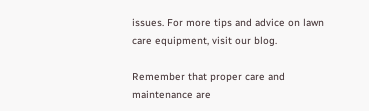issues. For more tips and advice on lawn care equipment, visit our blog.

Remember that proper care and maintenance are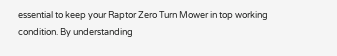essential to keep your Raptor Zero Turn Mower in top working condition. By understanding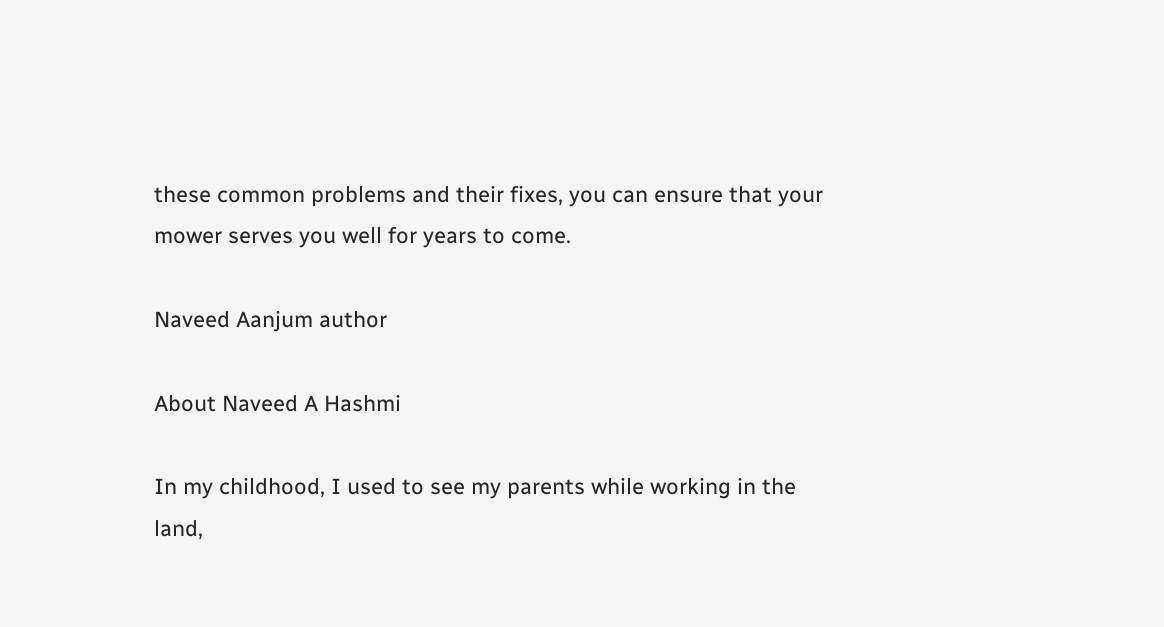these common problems and their fixes, you can ensure that your mower serves you well for years to come.

Naveed Aanjum author

About Naveed A Hashmi

In my childhood, I used to see my parents while working in the land,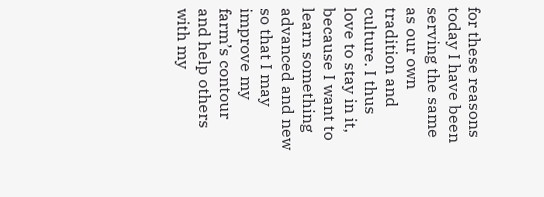for these reasons today I have been serving the same as our own tradition and culture. I thus love to stay in it, because I want to learn something advanced and new so that I may improve my farm’s contour and help others with my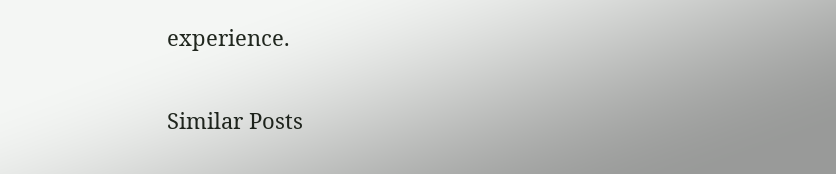experience.

Similar Posts